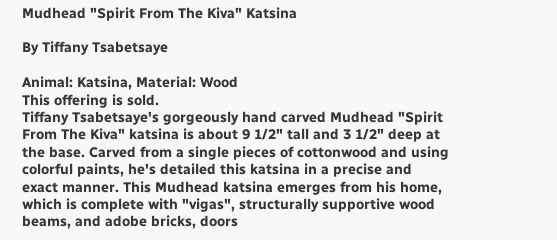Mudhead "Spirit From The Kiva" Katsina

By Tiffany Tsabetsaye

Animal: Katsina, Material: Wood
This offering is sold.
Tiffany Tsabetsaye's gorgeously hand carved Mudhead "Spirit From The Kiva" katsina is about 9 1/2" tall and 3 1/2" deep at the base. Carved from a single pieces of cottonwood and using colorful paints, he's detailed this katsina in a precise and exact manner. This Mudhead katsina emerges from his home, which is complete with "vigas", structurally supportive wood beams, and adobe bricks, doors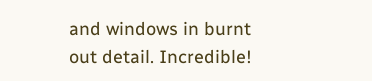and windows in burnt out detail. Incredible!